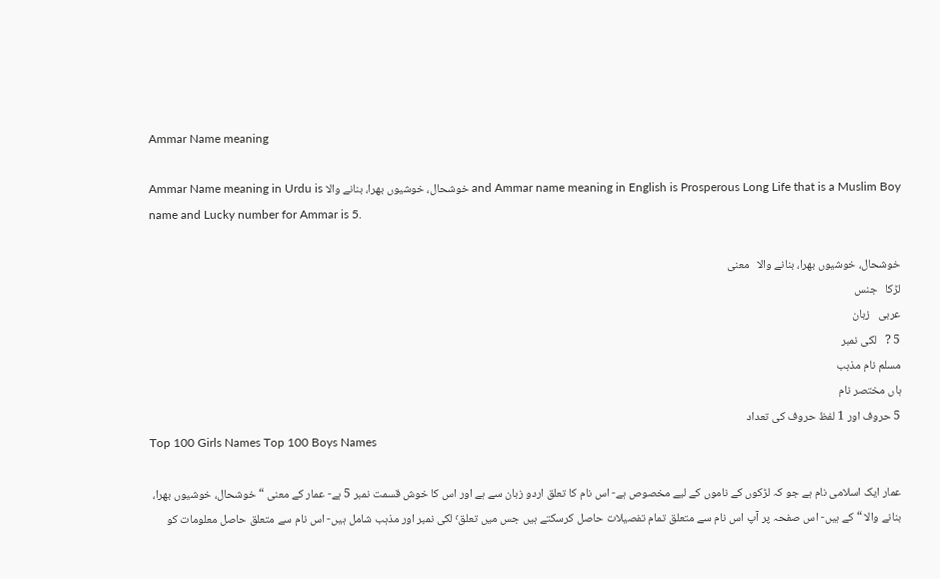Ammar Name meaning

Ammar Name meaning in Urdu is خوشحال، خوشیوں بھرا، بنانے والا and Ammar name meaning in English is Prosperous Long Life that is a Muslim Boy name and Lucky number for Ammar is 5.

خوشحال، خوشیوں بھرا، بنانے والا   معنی
لڑكا   جنس
عربی   زبان
5 ?   لکی نمبر
مسلم نام مذہب
ہاں مختصر نام
5 حروف اور 1 لفظ حروف کی تعداد
Top 100 Girls Names Top 100 Boys Names

عمار ایک اسلامی نام ہے جو کہ لڑکوں کے ناموں کے لیے مخصوص ہے- اس نام کا تعلق اردو زبان سے ہے اور اس کا خوش قسمت نمبر 5 ہے- عمار کے معنی “خوشحال، خوشیوں بھرا، بنانے والا “ کے ہیں- اس صفحہ پر آپ اس نام سے متعلق تمام تفصیلات حاصل کرسکتے ہیں جس میں تعلق٬ لکی نمبر اور مذہب شامل ہیں- اس نام سے متعلق حاصل معلومات کو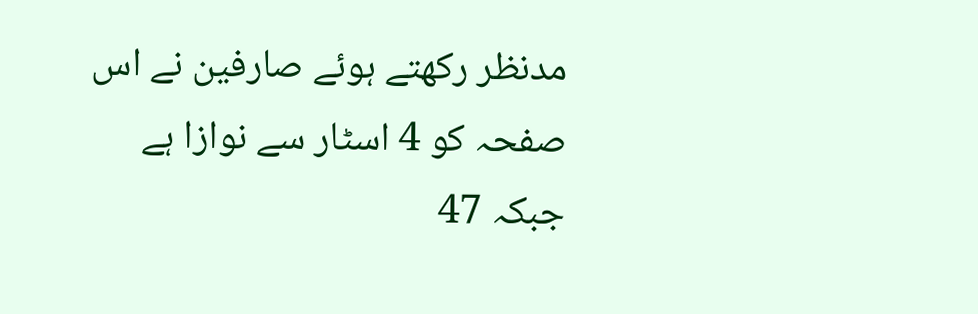مدنظر رکھتے ہوئے صارفین نے اس صفحہ کو 4 اسٹار سے نوازا ہے جبکہ 47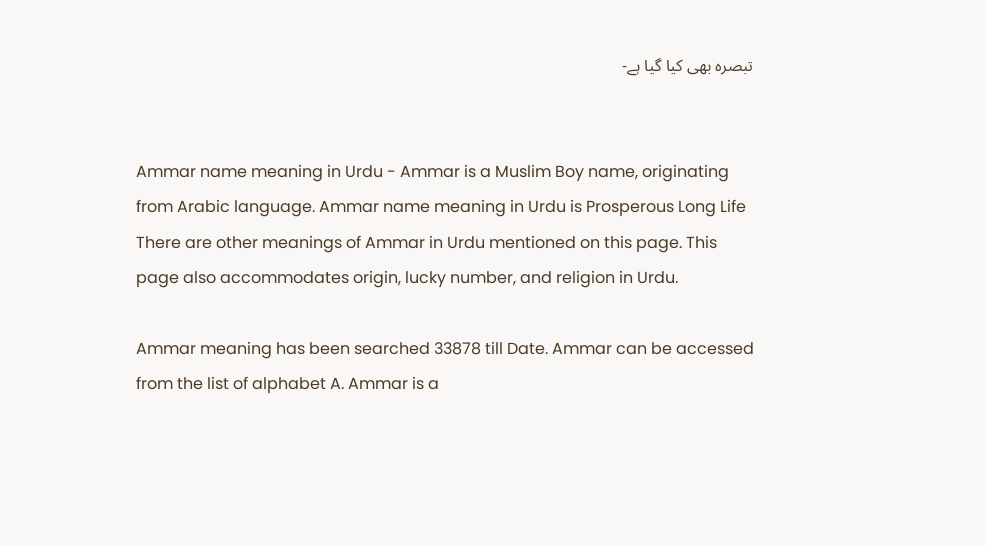تبصرہ بھی کیا گیا ہے-


Ammar name meaning in Urdu - Ammar is a Muslim Boy name, originating from Arabic language. Ammar name meaning in Urdu is Prosperous Long Life There are other meanings of Ammar in Urdu mentioned on this page. This page also accommodates origin, lucky number, and religion in Urdu.

Ammar meaning has been searched 33878 till Date. Ammar can be accessed from the list of alphabet A. Ammar is a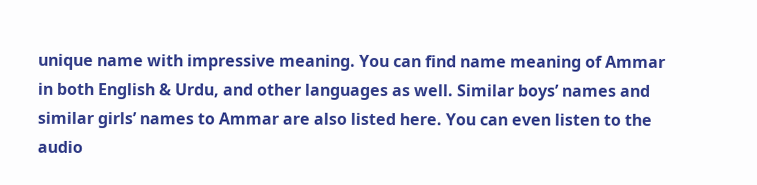unique name with impressive meaning. You can find name meaning of Ammar in both English & Urdu, and other languages as well. Similar boys’ names and similar girls’ names to Ammar are also listed here. You can even listen to the audio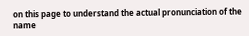on this page to understand the actual pronunciation of the name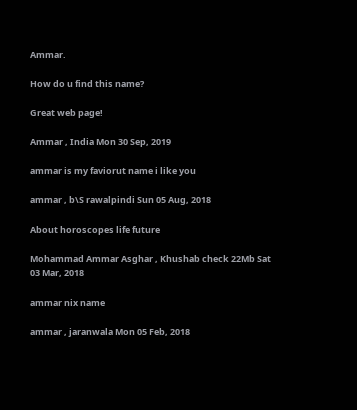Ammar.

How do u find this name?

Great web page!

Ammar , India Mon 30 Sep, 2019

ammar is my faviorut name i like you

ammar , b\S rawalpindi Sun 05 Aug, 2018

About horoscopes life future

Mohammad Ammar Asghar , Khushab check 22Mb Sat 03 Mar, 2018

ammar nix name

ammar , jaranwala Mon 05 Feb, 2018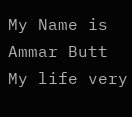My Name is Ammar Butt My life very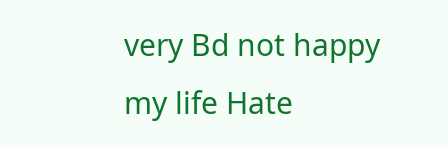very Bd not happy my life Hate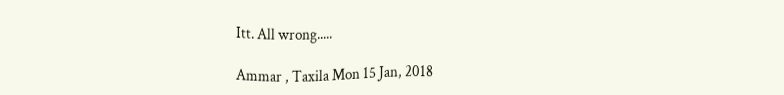Itt. All wrong.....

Ammar , Taxila Mon 15 Jan, 2018